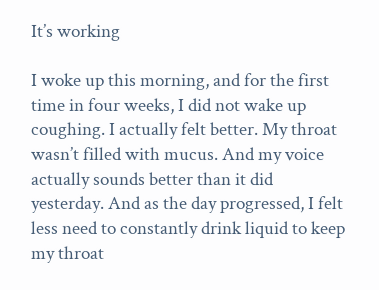It’s working

I woke up this morning, and for the first time in four weeks, I did not wake up coughing. I actually felt better. My throat wasn’t filled with mucus. And my voice actually sounds better than it did yesterday. And as the day progressed, I felt less need to constantly drink liquid to keep my throat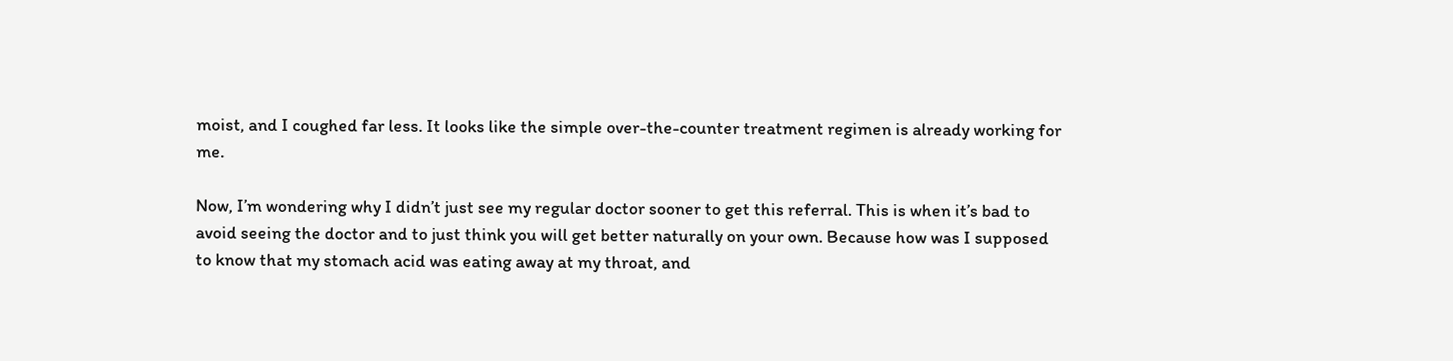moist, and I coughed far less. It looks like the simple over-the-counter treatment regimen is already working for me.

Now, I’m wondering why I didn’t just see my regular doctor sooner to get this referral. This is when it’s bad to avoid seeing the doctor and to just think you will get better naturally on your own. Because how was I supposed to know that my stomach acid was eating away at my throat, and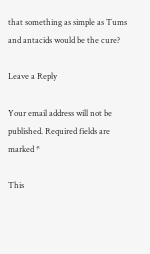that something as simple as Tums and antacids would be the cure?

Leave a Reply

Your email address will not be published. Required fields are marked *

This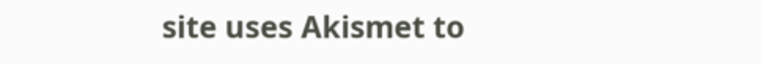site uses Akismet to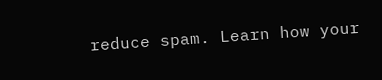reduce spam. Learn how your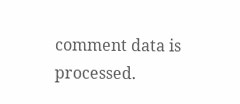comment data is processed.